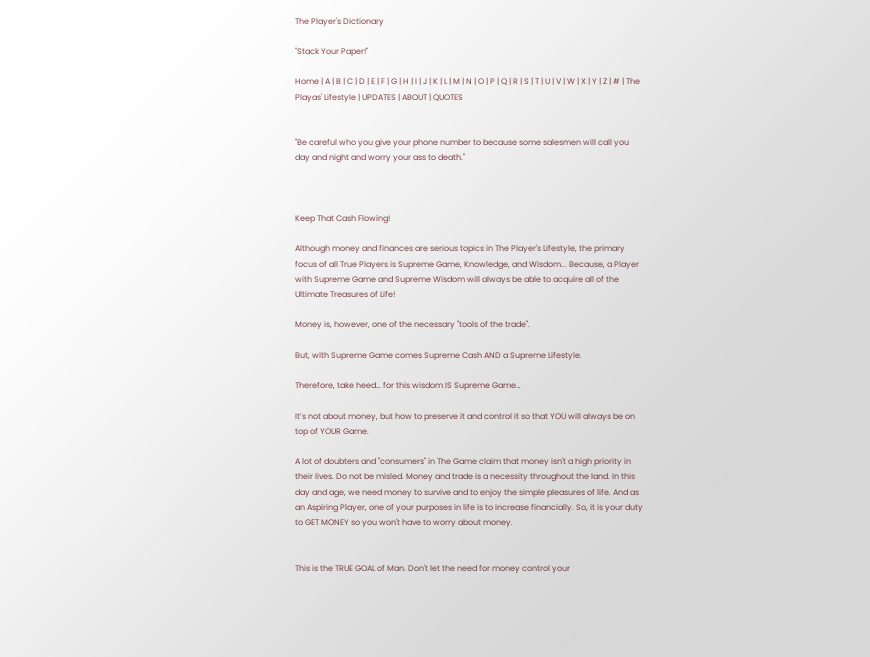The Player's Dictionary

"Stack Your Paper!"

Home | A | B | C | D | E | F | G | H | I | J | K | L | M | N | O | P | Q | R | S | T | U | V | W | X | Y | Z | # | The Playas' Lifestyle | UPDATES | ABOUT | QUOTES


"Be careful who you give your phone number to because some salesmen will call you day and night and worry your ass to death."



Keep That Cash Flowing!

Although money and finances are serious topics in The Player's Lifestyle, the primary focus of all True Players is Supreme Game, Knowledge, and Wisdom... Because, a Player with Supreme Game and Supreme Wisdom will always be able to acquire all of the Ultimate Treasures of Life!

Money is, however, one of the necessary "tools of the trade".

But, with Supreme Game comes Supreme Cash AND a Supreme Lifestyle.

Therefore, take heed… for this wisdom IS Supreme Game…

It’s not about money, but how to preserve it and control it so that YOU will always be on top of YOUR Game.

A lot of doubters and "consumers" in The Game claim that money isn't a high priority in their lives. Do not be misled. Money and trade is a necessity throughout the land. In this day and age, we need money to survive and to enjoy the simple pleasures of life. And as an Aspiring Player, one of your purposes in life is to increase financially. So, it is your duty to GET MONEY so you won't have to worry about money.


This is the TRUE GOAL of Man. Don't let the need for money control your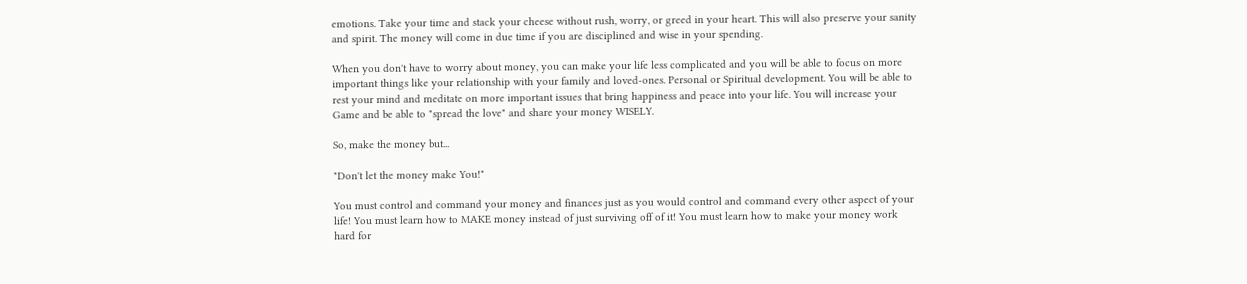emotions. Take your time and stack your cheese without rush, worry, or greed in your heart. This will also preserve your sanity and spirit. The money will come in due time if you are disciplined and wise in your spending.

When you don't have to worry about money, you can make your life less complicated and you will be able to focus on more important things like your relationship with your family and loved-ones. Personal or Spiritual development. You will be able to rest your mind and meditate on more important issues that bring happiness and peace into your life. You will increase your Game and be able to "spread the love" and share your money WISELY.

So, make the money but...

"Don't let the money make You!"

You must control and command your money and finances just as you would control and command every other aspect of your life! You must learn how to MAKE money instead of just surviving off of it! You must learn how to make your money work hard for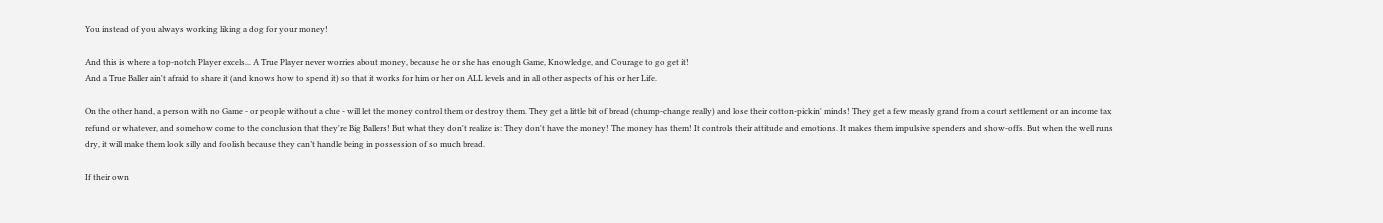You instead of you always working liking a dog for your money!

And this is where a top-notch Player excels... A True Player never worries about money, because he or she has enough Game, Knowledge, and Courage to go get it!
And a True Baller ain't afraid to share it (and knows how to spend it) so that it works for him or her on ALL levels and in all other aspects of his or her Life.

On the other hand, a person with no Game - or people without a clue - will let the money control them or destroy them. They get a little bit of bread (chump-change really) and lose their cotton-pickin' minds! They get a few measly grand from a court settlement or an income tax refund or whatever, and somehow come to the conclusion that they're Big Ballers! But what they don't realize is: They don't have the money! The money has them! It controls their attitude and emotions. It makes them impulsive spenders and show-offs. But when the well runs dry, it will make them look silly and foolish because they can’t handle being in possession of so much bread.

If their own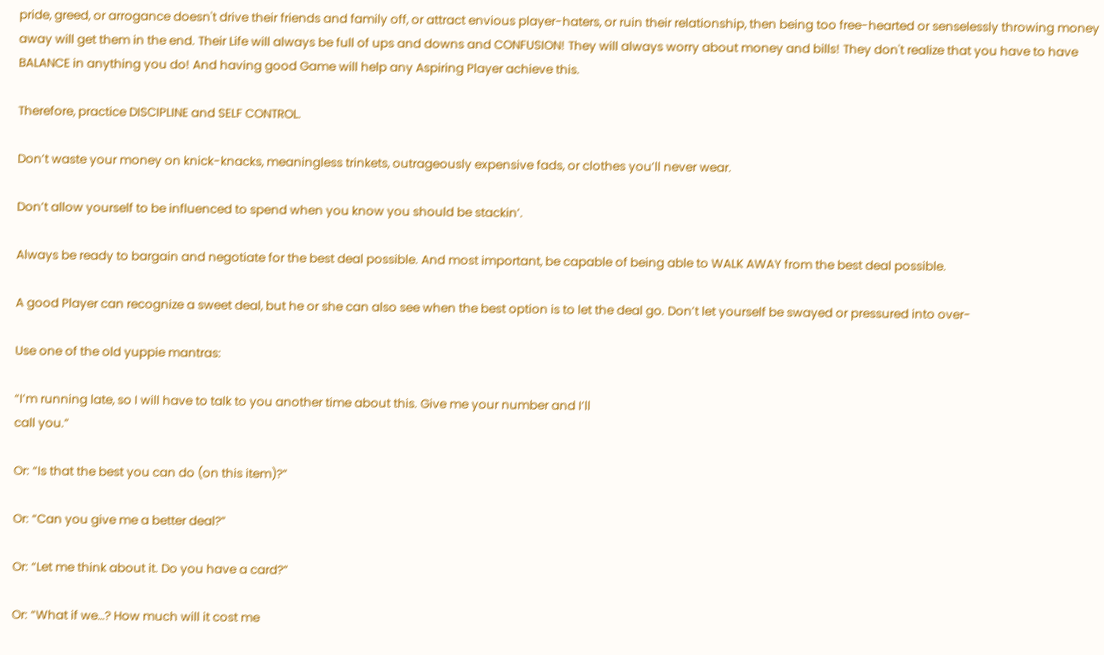pride, greed, or arrogance doesn't drive their friends and family off, or attract envious player-haters, or ruin their relationship, then being too free-hearted or senselessly throwing money away will get them in the end. Their Life will always be full of ups and downs and CONFUSION! They will always worry about money and bills! They don't realize that you have to have BALANCE in anything you do! And having good Game will help any Aspiring Player achieve this.

Therefore, practice DISCIPLINE and SELF CONTROL.

Don’t waste your money on knick-knacks, meaningless trinkets, outrageously expensive fads, or clothes you’ll never wear.

Don’t allow yourself to be influenced to spend when you know you should be stackin’.

Always be ready to bargain and negotiate for the best deal possible. And most important, be capable of being able to WALK AWAY from the best deal possible.

A good Player can recognize a sweet deal, but he or she can also see when the best option is to let the deal go. Don’t let yourself be swayed or pressured into over-

Use one of the old yuppie mantras:

“I’m running late, so I will have to talk to you another time about this. Give me your number and I’ll
call you.”

Or: “Is that the best you can do (on this item)?”

Or: “Can you give me a better deal?”

Or: “Let me think about it. Do you have a card?”

Or: “What if we…? How much will it cost me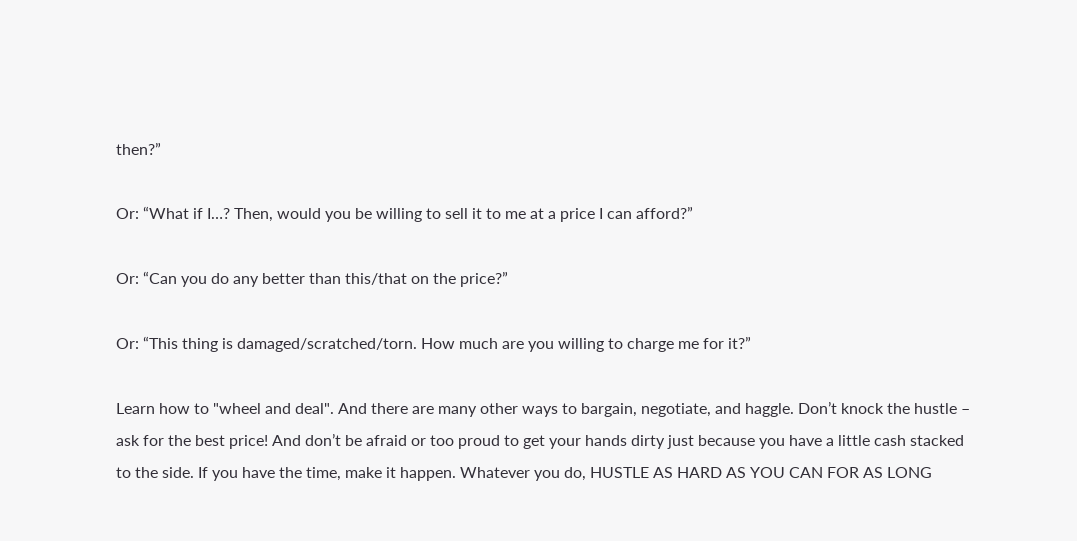then?”

Or: “What if I…? Then, would you be willing to sell it to me at a price I can afford?”

Or: “Can you do any better than this/that on the price?”

Or: “This thing is damaged/scratched/torn. How much are you willing to charge me for it?”

Learn how to "wheel and deal". And there are many other ways to bargain, negotiate, and haggle. Don’t knock the hustle – ask for the best price! And don’t be afraid or too proud to get your hands dirty just because you have a little cash stacked to the side. If you have the time, make it happen. Whatever you do, HUSTLE AS HARD AS YOU CAN FOR AS LONG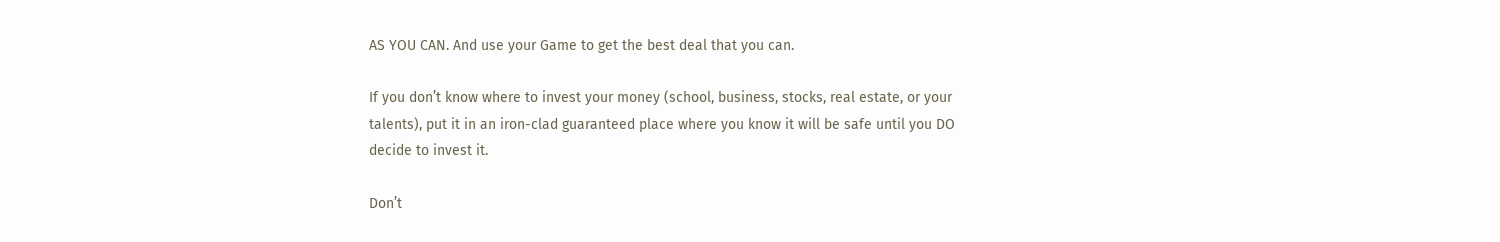AS YOU CAN. And use your Game to get the best deal that you can.

If you don’t know where to invest your money (school, business, stocks, real estate, or your talents), put it in an iron-clad guaranteed place where you know it will be safe until you DO decide to invest it.

Don’t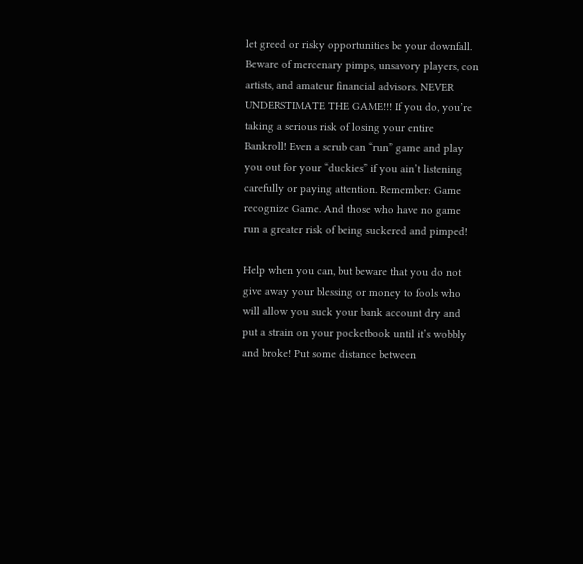let greed or risky opportunities be your downfall. Beware of mercenary pimps, unsavory players, con artists, and amateur financial advisors. NEVER UNDERSTIMATE THE GAME!!! If you do, you’re taking a serious risk of losing your entire Bankroll! Even a scrub can “run” game and play you out for your “duckies” if you ain’t listening carefully or paying attention. Remember: Game recognize Game. And those who have no game run a greater risk of being suckered and pimped!

Help when you can, but beware that you do not give away your blessing or money to fools who will allow you suck your bank account dry and put a strain on your pocketbook until it’s wobbly and broke! Put some distance between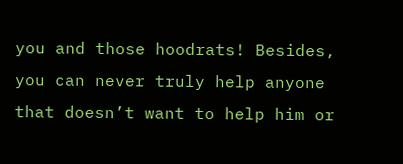you and those hoodrats! Besides, you can never truly help anyone that doesn’t want to help him or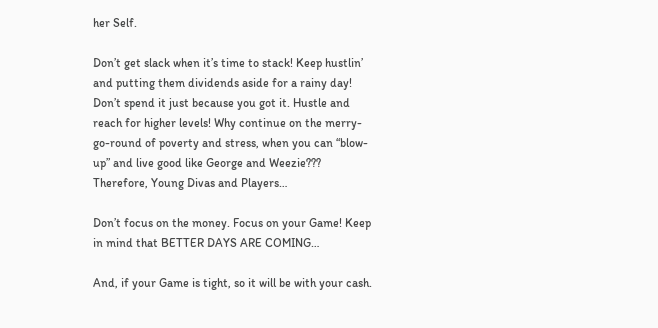her Self.

Don’t get slack when it’s time to stack! Keep hustlin’ and putting them dividends aside for a rainy day! Don’t spend it just because you got it. Hustle and reach for higher levels! Why continue on the merry-go-round of poverty and stress, when you can “blow-up” and live good like George and Weezie??? Therefore, Young Divas and Players…

Don’t focus on the money. Focus on your Game! Keep in mind that BETTER DAYS ARE COMING…

And, if your Game is tight, so it will be with your cash.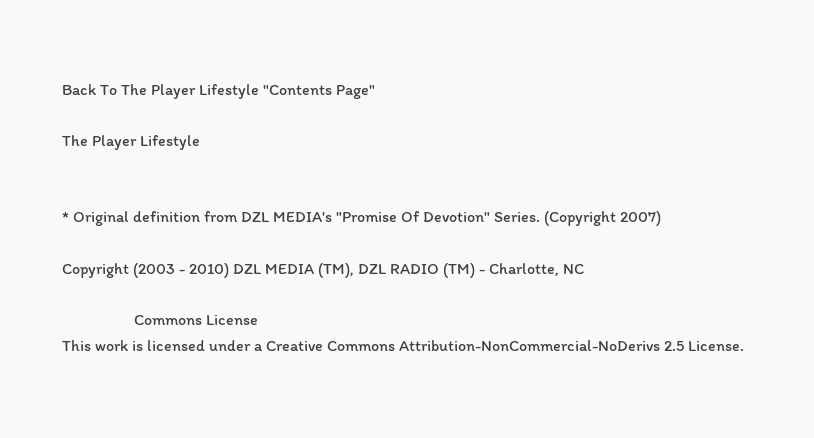Back To The Player Lifestyle "Contents Page"

The Player Lifestyle


* Original definition from DZL MEDIA's "Promise Of Devotion" Series. (Copyright 2007)

Copyright (2003 - 2010) DZL MEDIA (TM), DZL RADIO (TM) - Charlotte, NC

                  Commons License
This work is licensed under a Creative Commons Attribution-NonCommercial-NoDerivs 2.5 License.